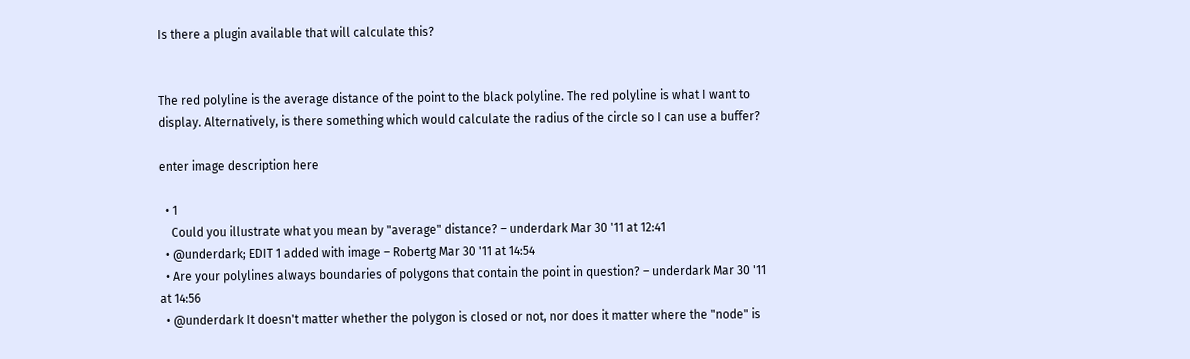Is there a plugin available that will calculate this?


The red polyline is the average distance of the point to the black polyline. The red polyline is what I want to display. Alternatively, is there something which would calculate the radius of the circle so I can use a buffer?

enter image description here

  • 1
    Could you illustrate what you mean by "average" distance? – underdark Mar 30 '11 at 12:41
  • @underdark; EDIT 1 added with image – Robertg Mar 30 '11 at 14:54
  • Are your polylines always boundaries of polygons that contain the point in question? – underdark Mar 30 '11 at 14:56
  • @underdark It doesn't matter whether the polygon is closed or not, nor does it matter where the "node" is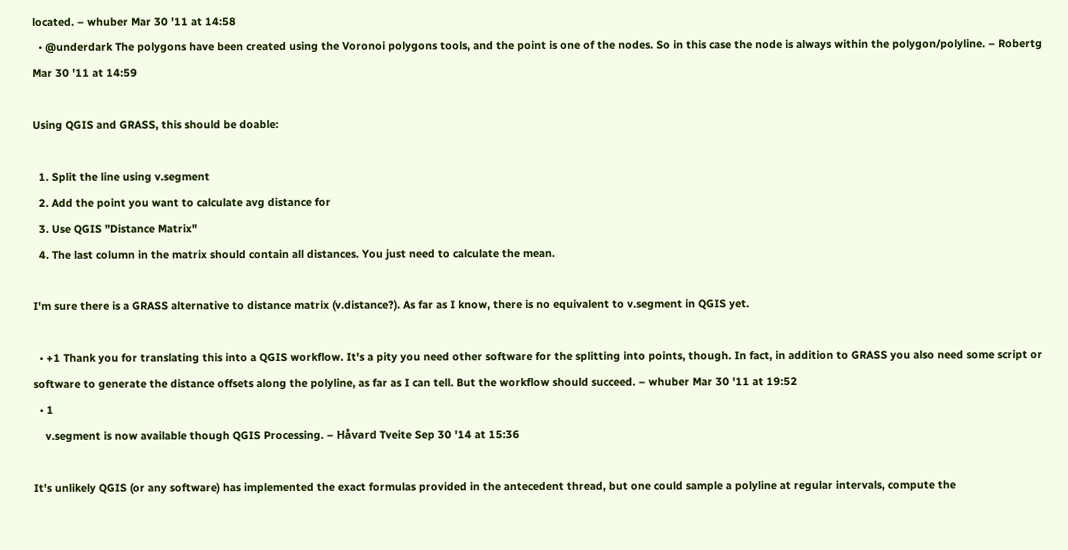located. – whuber Mar 30 '11 at 14:58
  • @underdark The polygons have been created using the Voronoi polygons tools, and the point is one of the nodes. So in this case the node is always within the polygon/polyline. – Robertg Mar 30 '11 at 14:59

Using QGIS and GRASS, this should be doable:

  1. Split the line using v.segment
  2. Add the point you want to calculate avg distance for
  3. Use QGIS "Distance Matrix"
  4. The last column in the matrix should contain all distances. You just need to calculate the mean.

I'm sure there is a GRASS alternative to distance matrix (v.distance?). As far as I know, there is no equivalent to v.segment in QGIS yet.

  • +1 Thank you for translating this into a QGIS workflow. It's a pity you need other software for the splitting into points, though. In fact, in addition to GRASS you also need some script or software to generate the distance offsets along the polyline, as far as I can tell. But the workflow should succeed. – whuber Mar 30 '11 at 19:52
  • 1
    v.segment is now available though QGIS Processing. – Håvard Tveite Sep 30 '14 at 15:36

It's unlikely QGIS (or any software) has implemented the exact formulas provided in the antecedent thread, but one could sample a polyline at regular intervals, compute the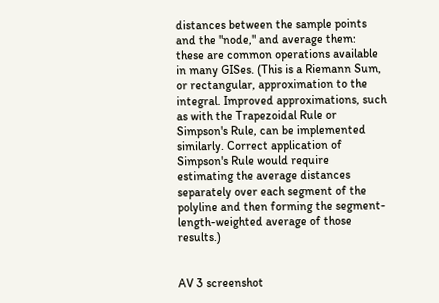distances between the sample points and the "node," and average them: these are common operations available in many GISes. (This is a Riemann Sum, or rectangular, approximation to the integral. Improved approximations, such as with the Trapezoidal Rule or Simpson's Rule, can be implemented similarly. Correct application of Simpson's Rule would require estimating the average distances separately over each segment of the polyline and then forming the segment-length-weighted average of those results.)


AV 3 screenshot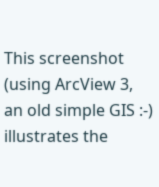This screenshot (using ArcView 3, an old simple GIS :-) illustrates the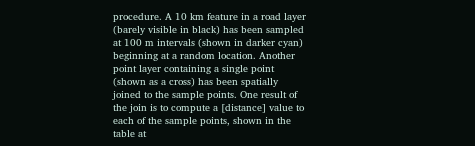procedure. A 10 km feature in a road layer (barely visible in black) has been sampled at 100 m intervals (shown in darker cyan) beginning at a random location. Another point layer containing a single point (shown as a cross) has been spatially joined to the sample points. One result of the join is to compute a [distance] value to each of the sample points, shown in the table at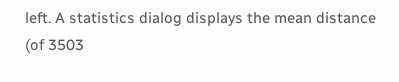left. A statistics dialog displays the mean distance (of 3503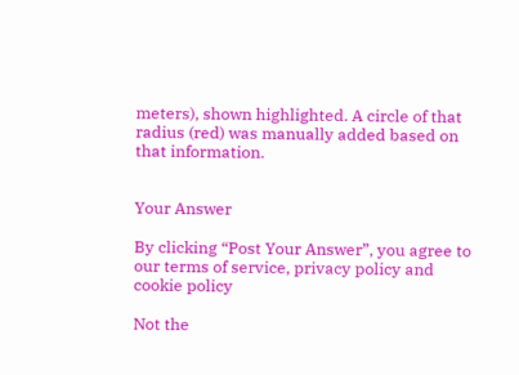meters), shown highlighted. A circle of that radius (red) was manually added based on that information.


Your Answer

By clicking “Post Your Answer”, you agree to our terms of service, privacy policy and cookie policy

Not the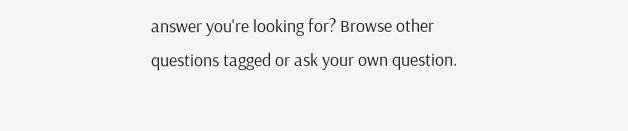answer you're looking for? Browse other questions tagged or ask your own question.